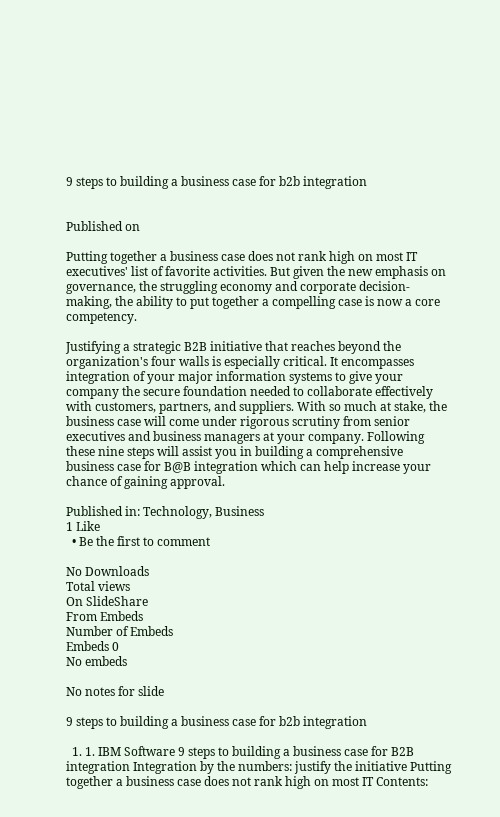9 steps to building a business case for b2b integration


Published on

Putting together a business case does not rank high on most IT executives' list of favorite activities. But given the new emphasis on governance, the struggling economy and corporate decision-making, the ability to put together a compelling case is now a core competency.

Justifying a strategic B2B initiative that reaches beyond the organization's four walls is especially critical. It encompasses integration of your major information systems to give your company the secure foundation needed to collaborate effectively with customers, partners, and suppliers. With so much at stake, the business case will come under rigorous scrutiny from senior executives and business managers at your company. Following these nine steps will assist you in building a comprehensive business case for B@B integration which can help increase your chance of gaining approval.

Published in: Technology, Business
1 Like
  • Be the first to comment

No Downloads
Total views
On SlideShare
From Embeds
Number of Embeds
Embeds 0
No embeds

No notes for slide

9 steps to building a business case for b2b integration

  1. 1. IBM Software 9 steps to building a business case for B2B integration Integration by the numbers: justify the initiative Putting together a business case does not rank high on most IT Contents: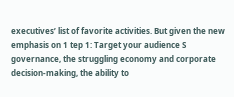executives’ list of favorite activities. But given the new emphasis on 1 tep 1: Target your audience S governance, the struggling economy and corporate decision-making, the ability to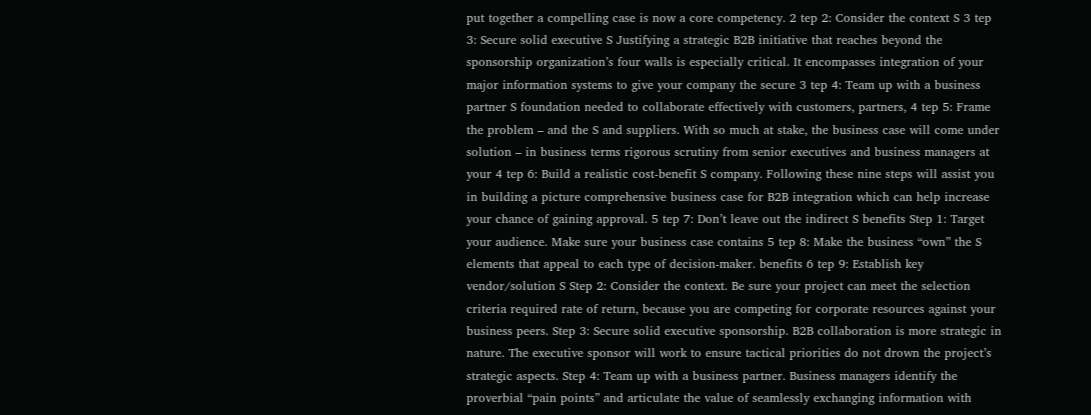put together a compelling case is now a core competency. 2 tep 2: Consider the context S 3 tep 3: Secure solid executive S Justifying a strategic B2B initiative that reaches beyond the sponsorship organization’s four walls is especially critical. It encompasses integration of your major information systems to give your company the secure 3 tep 4: Team up with a business partner S foundation needed to collaborate effectively with customers, partners, 4 tep 5: Frame the problem – and the S and suppliers. With so much at stake, the business case will come under solution – in business terms rigorous scrutiny from senior executives and business managers at your 4 tep 6: Build a realistic cost-benefit S company. Following these nine steps will assist you in building a picture comprehensive business case for B2B integration which can help increase your chance of gaining approval. 5 tep 7: Don’t leave out the indirect S benefits Step 1: Target your audience. Make sure your business case contains 5 tep 8: Make the business “own” the S elements that appeal to each type of decision-maker. benefits 6 tep 9: Establish key vendor/solution S Step 2: Consider the context. Be sure your project can meet the selection criteria required rate of return, because you are competing for corporate resources against your business peers. Step 3: Secure solid executive sponsorship. B2B collaboration is more strategic in nature. The executive sponsor will work to ensure tactical priorities do not drown the project’s strategic aspects. Step 4: Team up with a business partner. Business managers identify the proverbial “pain points” and articulate the value of seamlessly exchanging information with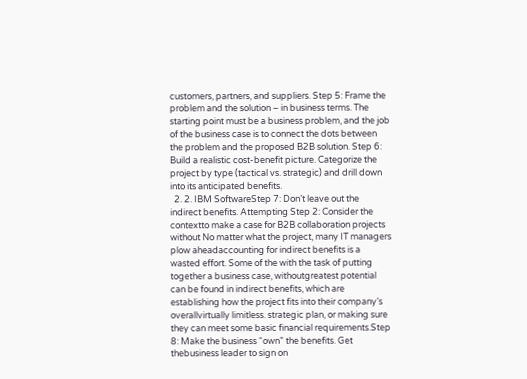customers, partners, and suppliers. Step 5: Frame the problem and the solution – in business terms. The starting point must be a business problem, and the job of the business case is to connect the dots between the problem and the proposed B2B solution. Step 6: Build a realistic cost-benefit picture. Categorize the project by type (tactical vs. strategic) and drill down into its anticipated benefits.
  2. 2. IBM SoftwareStep 7: Don’t leave out the indirect benefits. Attempting Step 2: Consider the contextto make a case for B2B collaboration projects without No matter what the project, many IT managers plow aheadaccounting for indirect benefits is a wasted effort. Some of the with the task of putting together a business case, withoutgreatest potential can be found in indirect benefits, which are establishing how the project fits into their company’s overallvirtually limitless. strategic plan, or making sure they can meet some basic financial requirements.Step 8: Make the business “own” the benefits. Get thebusiness leader to sign on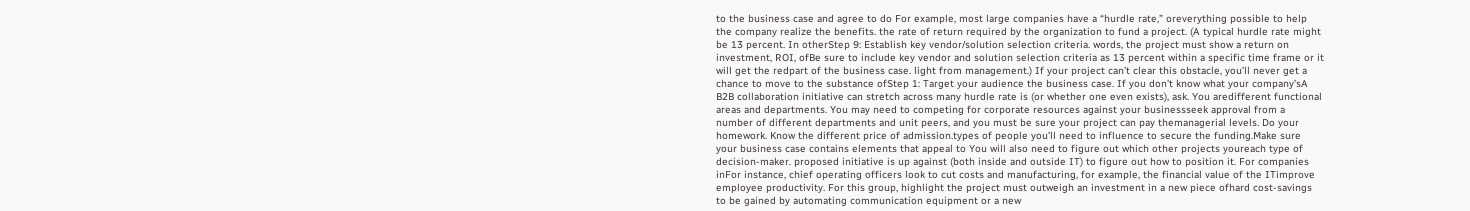to the business case and agree to do For example, most large companies have a “hurdle rate,” oreverything possible to help the company realize the benefits. the rate of return required by the organization to fund a project. (A typical hurdle rate might be 13 percent. In otherStep 9: Establish key vendor/solution selection criteria. words, the project must show a return on investment, ROI, ofBe sure to include key vendor and solution selection criteria as 13 percent within a specific time frame or it will get the redpart of the business case. light from management.) If your project can’t clear this obstacle, you’ll never get a chance to move to the substance ofStep 1: Target your audience the business case. If you don’t know what your company’sA B2B collaboration initiative can stretch across many hurdle rate is (or whether one even exists), ask. You aredifferent functional areas and departments. You may need to competing for corporate resources against your businessseek approval from a number of different departments and unit peers, and you must be sure your project can pay themanagerial levels. Do your homework. Know the different price of admission.types of people you’ll need to influence to secure the funding.Make sure your business case contains elements that appeal to You will also need to figure out which other projects youreach type of decision-maker. proposed initiative is up against (both inside and outside IT) to figure out how to position it. For companies inFor instance, chief operating officers look to cut costs and manufacturing, for example, the financial value of the ITimprove employee productivity. For this group, highlight the project must outweigh an investment in a new piece ofhard cost-savings to be gained by automating communication equipment or a new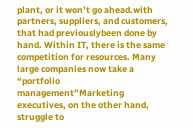plant, or it won’t go ahead.with partners, suppliers, and customers, that had previouslybeen done by hand. Within IT, there is the same competition for resources. Many large companies now take a “portfolio management”Marketing executives, on the other hand, struggle to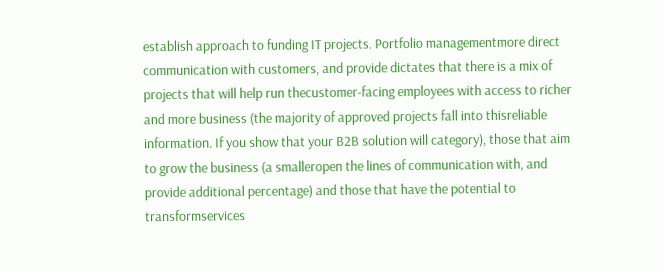establish approach to funding IT projects. Portfolio managementmore direct communication with customers, and provide dictates that there is a mix of projects that will help run thecustomer-facing employees with access to richer and more business (the majority of approved projects fall into thisreliable information. If you show that your B2B solution will category), those that aim to grow the business (a smalleropen the lines of communication with, and provide additional percentage) and those that have the potential to transformservices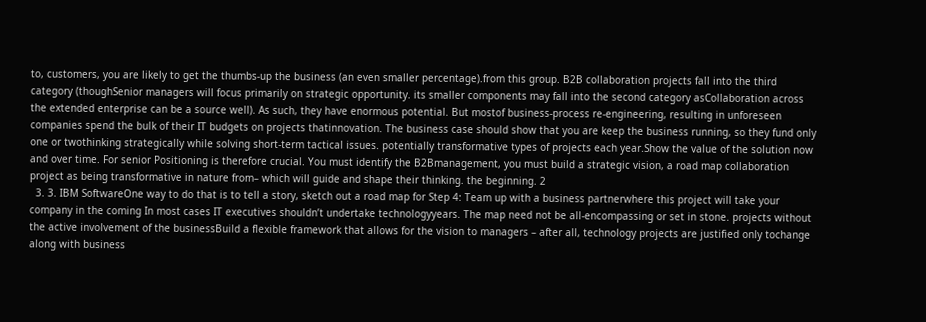to, customers, you are likely to get the thumbs-up the business (an even smaller percentage).from this group. B2B collaboration projects fall into the third category (thoughSenior managers will focus primarily on strategic opportunity. its smaller components may fall into the second category asCollaboration across the extended enterprise can be a source well). As such, they have enormous potential. But mostof business-process re-engineering, resulting in unforeseen companies spend the bulk of their IT budgets on projects thatinnovation. The business case should show that you are keep the business running, so they fund only one or twothinking strategically while solving short-term tactical issues. potentially transformative types of projects each year.Show the value of the solution now and over time. For senior Positioning is therefore crucial. You must identify the B2Bmanagement, you must build a strategic vision, a road map collaboration project as being transformative in nature from– which will guide and shape their thinking. the beginning. 2
  3. 3. IBM SoftwareOne way to do that is to tell a story, sketch out a road map for Step 4: Team up with a business partnerwhere this project will take your company in the coming In most cases IT executives shouldn’t undertake technologyyears. The map need not be all-encompassing or set in stone. projects without the active involvement of the businessBuild a flexible framework that allows for the vision to managers – after all, technology projects are justified only tochange along with business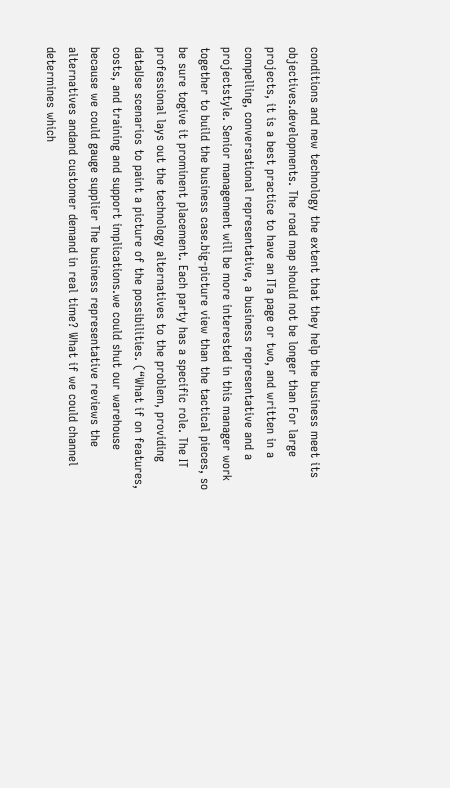conditions and new technology the extent that they help the business meet its objectives.developments. The road map should not be longer than For large projects, it is a best practice to have an ITa page or two, and written in a compelling, conversational representative, a business representative and a projectstyle. Senior management will be more interested in this manager work together to build the business case.big-picture view than the tactical pieces, so be sure togive it prominent placement. Each party has a specific role. The IT professional lays out the technology alternatives to the problem, providing dataUse scenarios to paint a picture of the possibilities. (“What if on features, costs, and training and support implications.we could shut our warehouse because we could gauge supplier The business representative reviews the alternatives andand customer demand in real time? What if we could channel determines which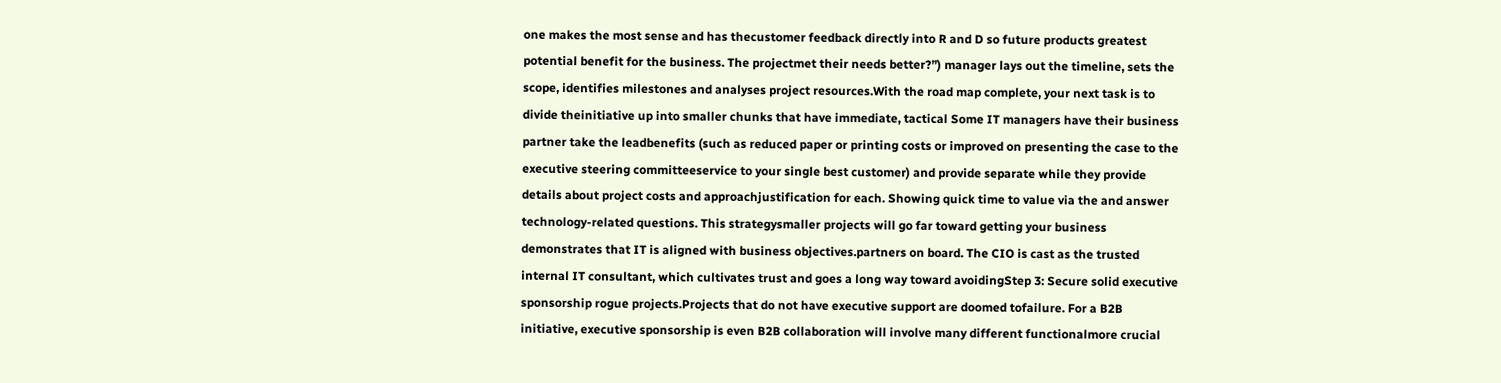one makes the most sense and has thecustomer feedback directly into R and D so future products greatest potential benefit for the business. The projectmet their needs better?”) manager lays out the timeline, sets the scope, identifies milestones and analyses project resources.With the road map complete, your next task is to divide theinitiative up into smaller chunks that have immediate, tactical Some IT managers have their business partner take the leadbenefits (such as reduced paper or printing costs or improved on presenting the case to the executive steering committeeservice to your single best customer) and provide separate while they provide details about project costs and approachjustification for each. Showing quick time to value via the and answer technology-related questions. This strategysmaller projects will go far toward getting your business demonstrates that IT is aligned with business objectives.partners on board. The CIO is cast as the trusted internal IT consultant, which cultivates trust and goes a long way toward avoidingStep 3: Secure solid executive sponsorship rogue projects.Projects that do not have executive support are doomed tofailure. For a B2B initiative, executive sponsorship is even B2B collaboration will involve many different functionalmore crucial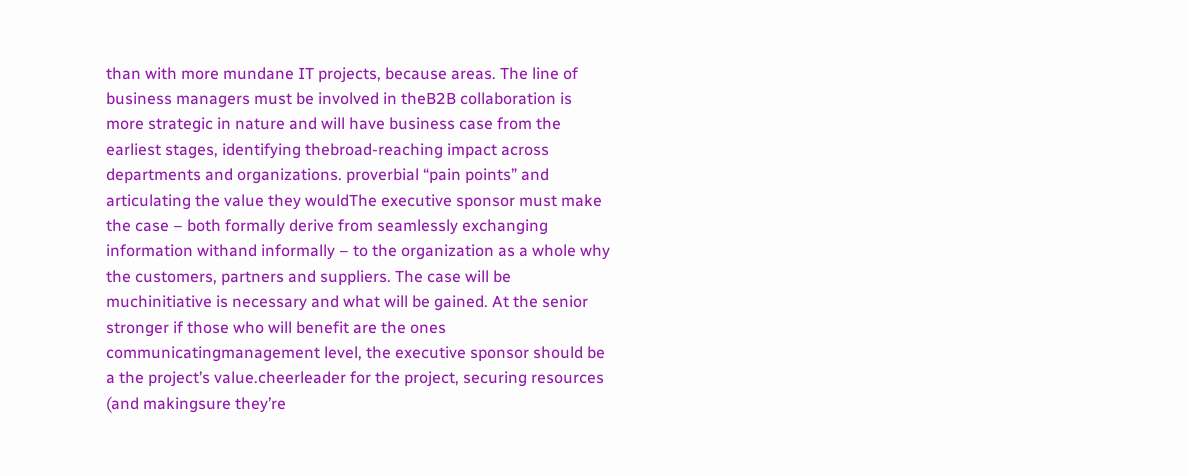than with more mundane IT projects, because areas. The line of business managers must be involved in theB2B collaboration is more strategic in nature and will have business case from the earliest stages, identifying thebroad-reaching impact across departments and organizations. proverbial “pain points” and articulating the value they wouldThe executive sponsor must make the case – both formally derive from seamlessly exchanging information withand informally – to the organization as a whole why the customers, partners and suppliers. The case will be muchinitiative is necessary and what will be gained. At the senior stronger if those who will benefit are the ones communicatingmanagement level, the executive sponsor should be a the project’s value.cheerleader for the project, securing resources (and makingsure they’re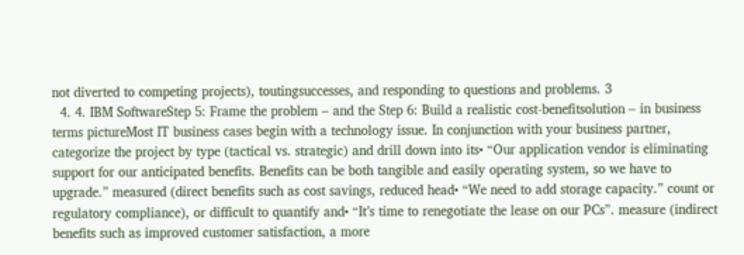not diverted to competing projects), toutingsuccesses, and responding to questions and problems. 3
  4. 4. IBM SoftwareStep 5: Frame the problem – and the Step 6: Build a realistic cost-benefitsolution – in business terms pictureMost IT business cases begin with a technology issue. In conjunction with your business partner, categorize the project by type (tactical vs. strategic) and drill down into its• “Our application vendor is eliminating support for our anticipated benefits. Benefits can be both tangible and easily operating system, so we have to upgrade.” measured (direct benefits such as cost savings, reduced head• “We need to add storage capacity.” count or regulatory compliance), or difficult to quantify and• “It’s time to renegotiate the lease on our PCs”. measure (indirect benefits such as improved customer satisfaction, a more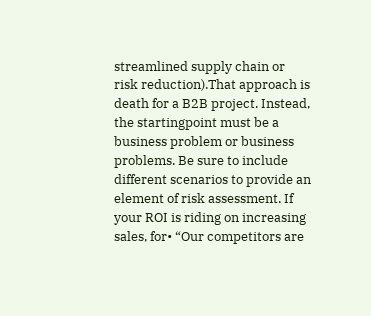streamlined supply chain or risk reduction).That approach is death for a B2B project. Instead, the startingpoint must be a business problem or business problems. Be sure to include different scenarios to provide an element of risk assessment. If your ROI is riding on increasing sales, for• “Our competitors are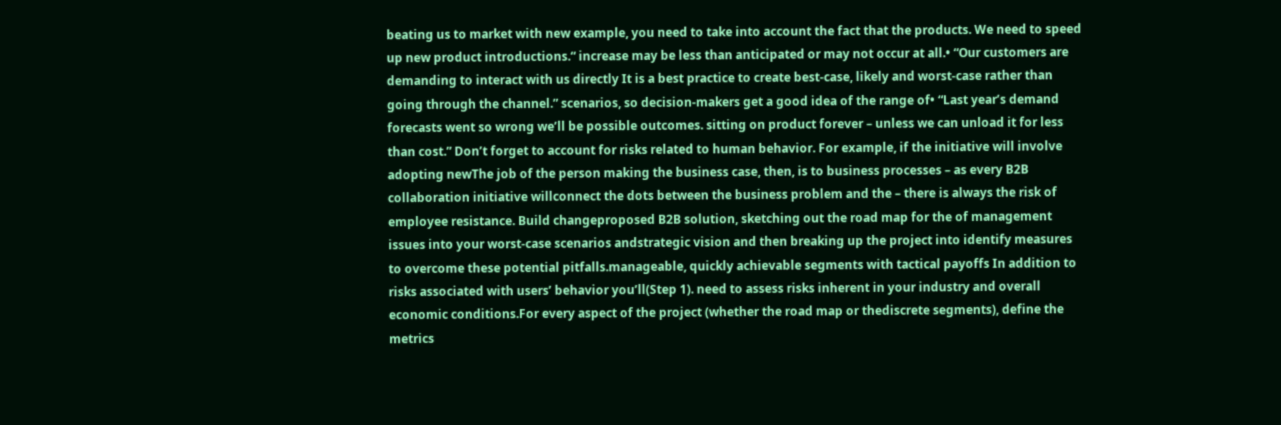beating us to market with new example, you need to take into account the fact that the products. We need to speed up new product introductions.“ increase may be less than anticipated or may not occur at all.• “Our customers are demanding to interact with us directly It is a best practice to create best-case, likely and worst-case rather than going through the channel.” scenarios, so decision-makers get a good idea of the range of• “Last year’s demand forecasts went so wrong we’ll be possible outcomes. sitting on product forever – unless we can unload it for less than cost.” Don’t forget to account for risks related to human behavior. For example, if the initiative will involve adopting newThe job of the person making the business case, then, is to business processes – as every B2B collaboration initiative willconnect the dots between the business problem and the – there is always the risk of employee resistance. Build changeproposed B2B solution, sketching out the road map for the of management issues into your worst-case scenarios andstrategic vision and then breaking up the project into identify measures to overcome these potential pitfalls.manageable, quickly achievable segments with tactical payoffs In addition to risks associated with users’ behavior you’ll(Step 1). need to assess risks inherent in your industry and overall economic conditions.For every aspect of the project (whether the road map or thediscrete segments), define the metrics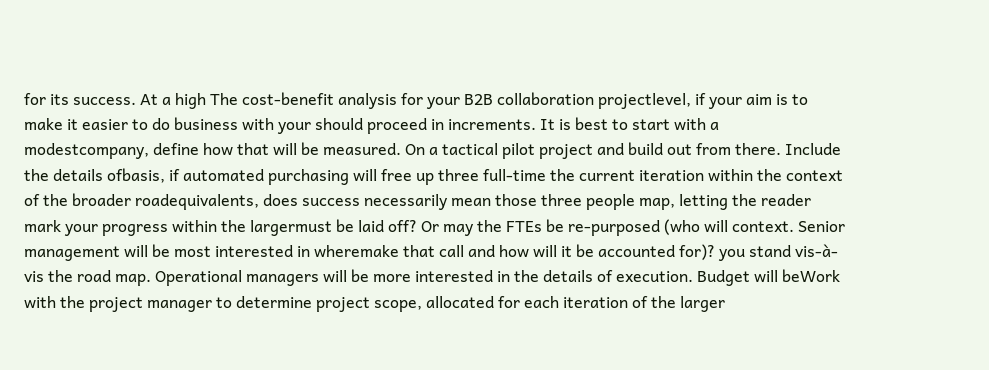for its success. At a high The cost-benefit analysis for your B2B collaboration projectlevel, if your aim is to make it easier to do business with your should proceed in increments. It is best to start with a modestcompany, define how that will be measured. On a tactical pilot project and build out from there. Include the details ofbasis, if automated purchasing will free up three full-time the current iteration within the context of the broader roadequivalents, does success necessarily mean those three people map, letting the reader mark your progress within the largermust be laid off? Or may the FTEs be re-purposed (who will context. Senior management will be most interested in wheremake that call and how will it be accounted for)? you stand vis-à-vis the road map. Operational managers will be more interested in the details of execution. Budget will beWork with the project manager to determine project scope, allocated for each iteration of the larger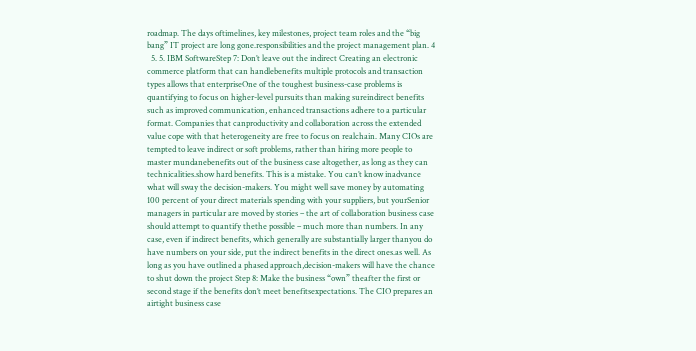roadmap. The days oftimelines, key milestones, project team roles and the “big bang” IT project are long gone.responsibilities and the project management plan. 4
  5. 5. IBM SoftwareStep 7: Don’t leave out the indirect Creating an electronic commerce platform that can handlebenefits multiple protocols and transaction types allows that enterpriseOne of the toughest business-case problems is quantifying to focus on higher-level pursuits than making sureindirect benefits such as improved communication, enhanced transactions adhere to a particular format. Companies that canproductivity and collaboration across the extended value cope with that heterogeneity are free to focus on realchain. Many CIOs are tempted to leave indirect or soft problems, rather than hiring more people to master mundanebenefits out of the business case altogether, as long as they can technicalities.show hard benefits. This is a mistake. You can’t know inadvance what will sway the decision-makers. You might well save money by automating 100 percent of your direct materials spending with your suppliers, but yourSenior managers in particular are moved by stories – the art of collaboration business case should attempt to quantify thethe possible – much more than numbers. In any case, even if indirect benefits, which generally are substantially larger thanyou do have numbers on your side, put the indirect benefits in the direct ones.as well. As long as you have outlined a phased approach,decision-makers will have the chance to shut down the project Step 8: Make the business “own” theafter the first or second stage if the benefits don’t meet benefitsexpectations. The CIO prepares an airtight business case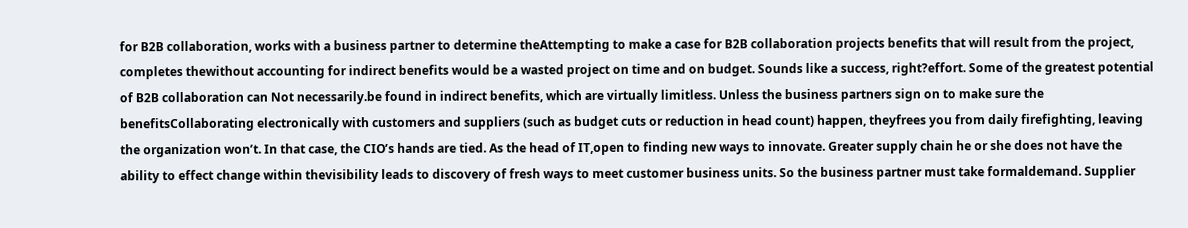for B2B collaboration, works with a business partner to determine theAttempting to make a case for B2B collaboration projects benefits that will result from the project, completes thewithout accounting for indirect benefits would be a wasted project on time and on budget. Sounds like a success, right?effort. Some of the greatest potential of B2B collaboration can Not necessarily.be found in indirect benefits, which are virtually limitless. Unless the business partners sign on to make sure the benefitsCollaborating electronically with customers and suppliers (such as budget cuts or reduction in head count) happen, theyfrees you from daily firefighting, leaving the organization won’t. In that case, the CIO’s hands are tied. As the head of IT,open to finding new ways to innovate. Greater supply chain he or she does not have the ability to effect change within thevisibility leads to discovery of fresh ways to meet customer business units. So the business partner must take formaldemand. Supplier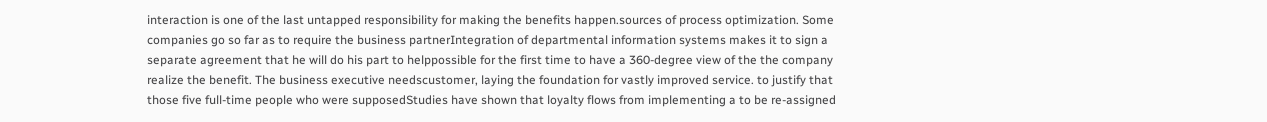interaction is one of the last untapped responsibility for making the benefits happen.sources of process optimization. Some companies go so far as to require the business partnerIntegration of departmental information systems makes it to sign a separate agreement that he will do his part to helppossible for the first time to have a 360-degree view of the the company realize the benefit. The business executive needscustomer, laying the foundation for vastly improved service. to justify that those five full-time people who were supposedStudies have shown that loyalty flows from implementing a to be re-assigned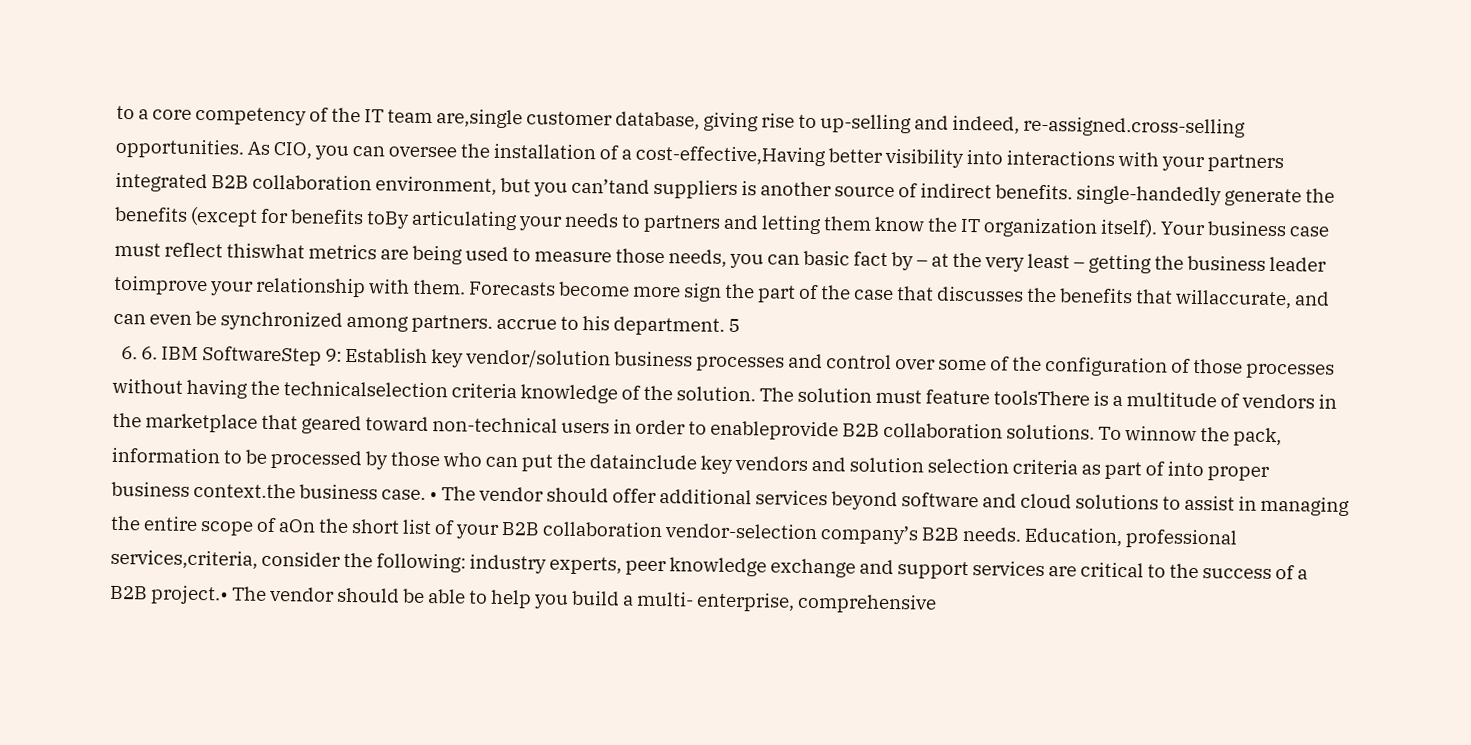to a core competency of the IT team are,single customer database, giving rise to up-selling and indeed, re-assigned.cross-selling opportunities. As CIO, you can oversee the installation of a cost-effective,Having better visibility into interactions with your partners integrated B2B collaboration environment, but you can’tand suppliers is another source of indirect benefits. single-handedly generate the benefits (except for benefits toBy articulating your needs to partners and letting them know the IT organization itself). Your business case must reflect thiswhat metrics are being used to measure those needs, you can basic fact by – at the very least – getting the business leader toimprove your relationship with them. Forecasts become more sign the part of the case that discusses the benefits that willaccurate, and can even be synchronized among partners. accrue to his department. 5
  6. 6. IBM SoftwareStep 9: Establish key vendor/solution business processes and control over some of the configuration of those processes without having the technicalselection criteria knowledge of the solution. The solution must feature toolsThere is a multitude of vendors in the marketplace that geared toward non-technical users in order to enableprovide B2B collaboration solutions. To winnow the pack, information to be processed by those who can put the datainclude key vendors and solution selection criteria as part of into proper business context.the business case. • The vendor should offer additional services beyond software and cloud solutions to assist in managing the entire scope of aOn the short list of your B2B collaboration vendor-selection company’s B2B needs. Education, professional services,criteria, consider the following: industry experts, peer knowledge exchange and support services are critical to the success of a B2B project.• The vendor should be able to help you build a multi- enterprise, comprehensive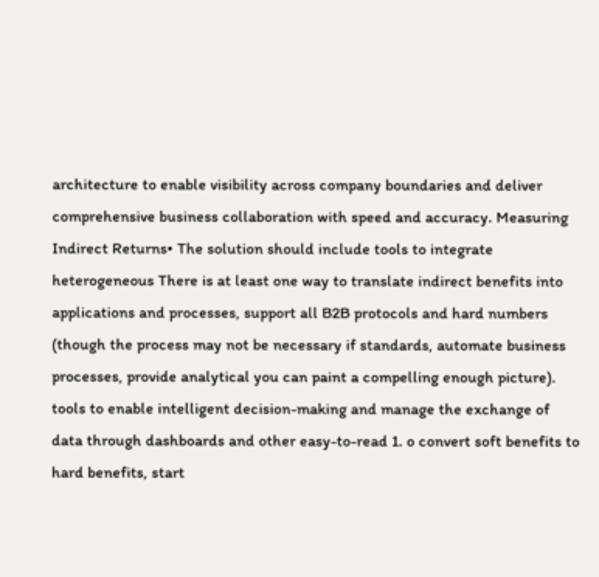architecture to enable visibility across company boundaries and deliver comprehensive business collaboration with speed and accuracy. Measuring Indirect Returns• The solution should include tools to integrate heterogeneous There is at least one way to translate indirect benefits into applications and processes, support all B2B protocols and hard numbers (though the process may not be necessary if standards, automate business processes, provide analytical you can paint a compelling enough picture). tools to enable intelligent decision-making and manage the exchange of data through dashboards and other easy-to-read 1. o convert soft benefits to hard benefits, start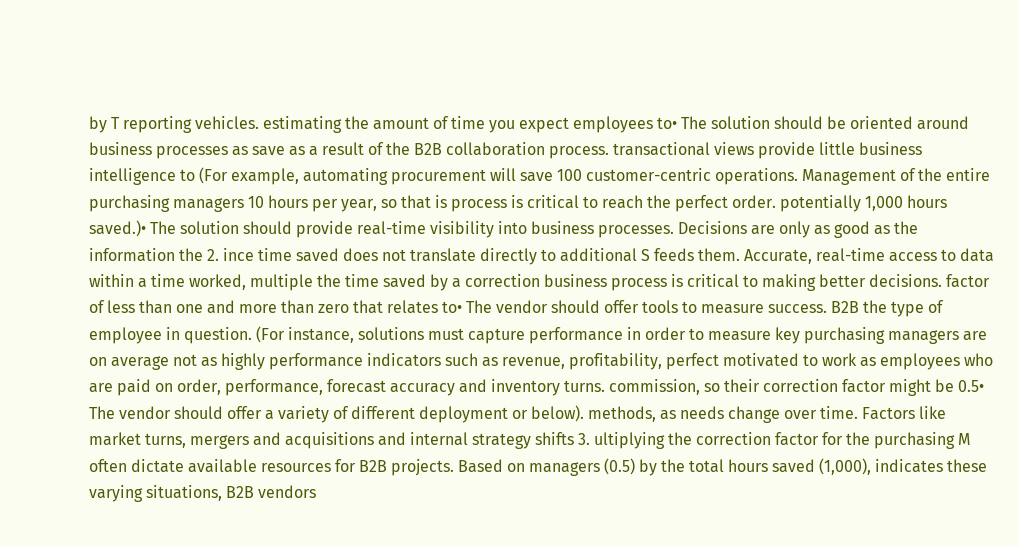by T reporting vehicles. estimating the amount of time you expect employees to• The solution should be oriented around business processes as save as a result of the B2B collaboration process. transactional views provide little business intelligence to (For example, automating procurement will save 100 customer-centric operations. Management of the entire purchasing managers 10 hours per year, so that is process is critical to reach the perfect order. potentially 1,000 hours saved.)• The solution should provide real-time visibility into business processes. Decisions are only as good as the information the 2. ince time saved does not translate directly to additional S feeds them. Accurate, real-time access to data within a time worked, multiple the time saved by a correction business process is critical to making better decisions. factor of less than one and more than zero that relates to• The vendor should offer tools to measure success. B2B the type of employee in question. (For instance, solutions must capture performance in order to measure key purchasing managers are on average not as highly performance indicators such as revenue, profitability, perfect motivated to work as employees who are paid on order, performance, forecast accuracy and inventory turns. commission, so their correction factor might be 0.5• The vendor should offer a variety of different deployment or below). methods, as needs change over time. Factors like market turns, mergers and acquisitions and internal strategy shifts 3. ultiplying the correction factor for the purchasing M often dictate available resources for B2B projects. Based on managers (0.5) by the total hours saved (1,000), indicates these varying situations, B2B vendors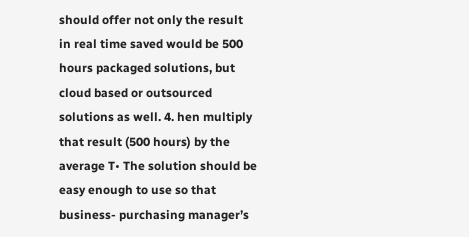should offer not only the result in real time saved would be 500 hours packaged solutions, but cloud based or outsourced solutions as well. 4. hen multiply that result (500 hours) by the average T• The solution should be easy enough to use so that business- purchasing manager’s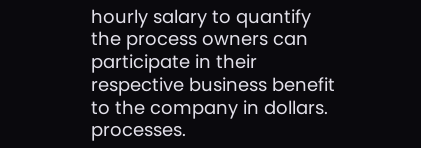hourly salary to quantify the process owners can participate in their respective business benefit to the company in dollars. processes.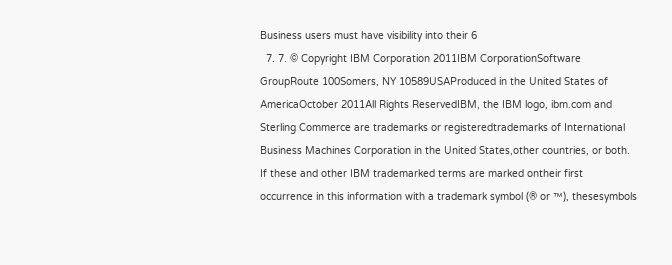Business users must have visibility into their 6
  7. 7. © Copyright IBM Corporation 2011IBM CorporationSoftware GroupRoute 100Somers, NY 10589USAProduced in the United States of AmericaOctober 2011All Rights ReservedIBM, the IBM logo, ibm.com and Sterling Commerce are trademarks or registeredtrademarks of International Business Machines Corporation in the United States,other countries, or both. If these and other IBM trademarked terms are marked ontheir first occurrence in this information with a trademark symbol (® or ™), thesesymbols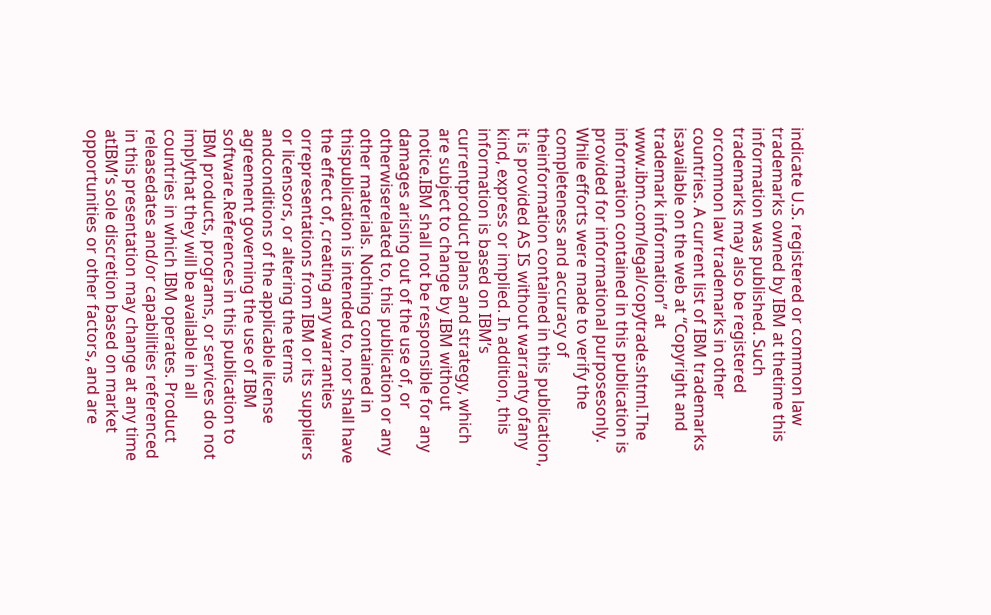indicate U.S. registered or common law trademarks owned by IBM at thetime this information was published. Such trademarks may also be registered orcommon law trademarks in other countries. A current list of IBM trademarks isavailable on the web at “Copyright and trademark information” at www.ibm.com/legal/copytrade.shtml.The information contained in this publication is provided for informational purposesonly. While efforts were made to verify the completeness and accuracy of theinformation contained in this publication, it is provided AS IS without warranty ofany kind, express or implied. In addition, this information is based on IBM’s currentproduct plans and strategy, which are subject to change by IBM without notice.IBM shall not be responsible for any damages arising out of the use of, or otherwiserelated to, this publication or any other materials. Nothing contained in thispublication is intended to, nor shall have the effect of, creating any warranties orrepresentations from IBM or its suppliers or licensors, or altering the terms andconditions of the applicable license agreement governing the use of IBM software.References in this publication to IBM products, programs, or services do not implythat they will be available in all countries in which IBM operates. Product releasedates and/or capabilities referenced in this presentation may change at any time atIBM’s sole discretion based on market opportunities or other factors, and are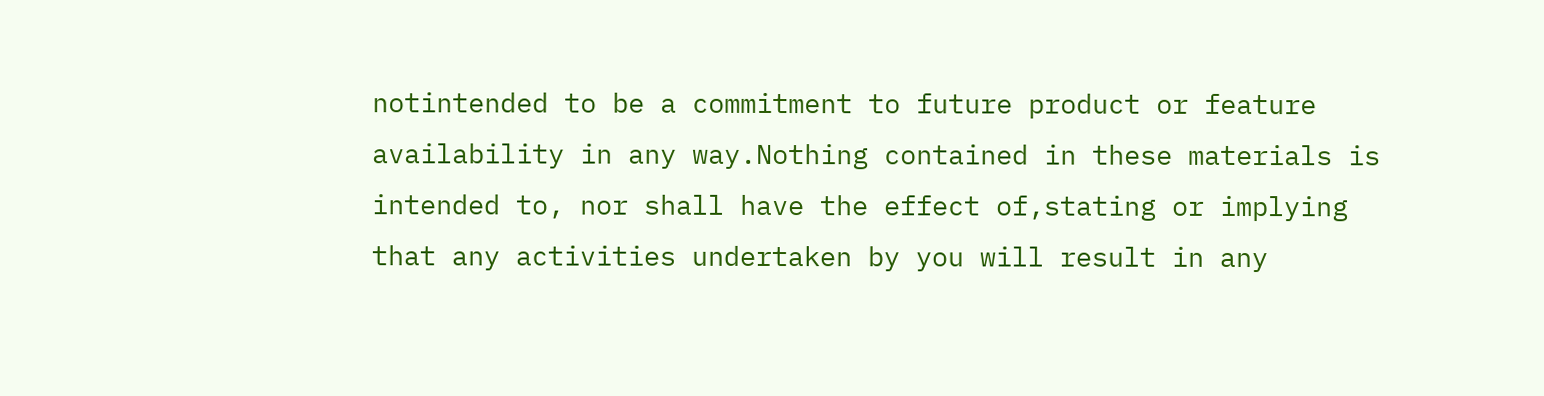notintended to be a commitment to future product or feature availability in any way.Nothing contained in these materials is intended to, nor shall have the effect of,stating or implying that any activities undertaken by you will result in any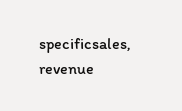specificsales, revenue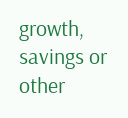growth, savings or other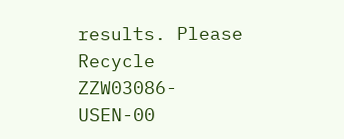results. Please Recycle ZZW03086-USEN-00